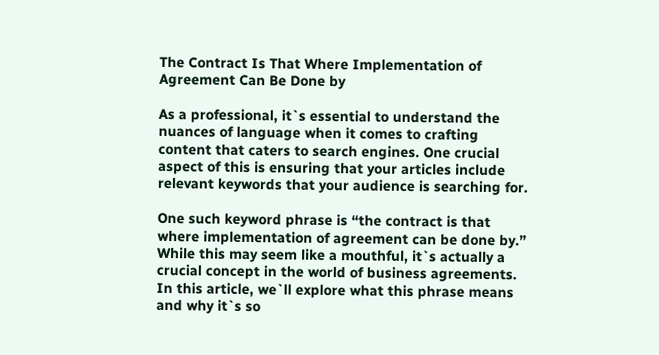The Contract Is That Where Implementation of Agreement Can Be Done by

As a professional, it`s essential to understand the nuances of language when it comes to crafting content that caters to search engines. One crucial aspect of this is ensuring that your articles include relevant keywords that your audience is searching for.

One such keyword phrase is “the contract is that where implementation of agreement can be done by.” While this may seem like a mouthful, it`s actually a crucial concept in the world of business agreements. In this article, we`ll explore what this phrase means and why it`s so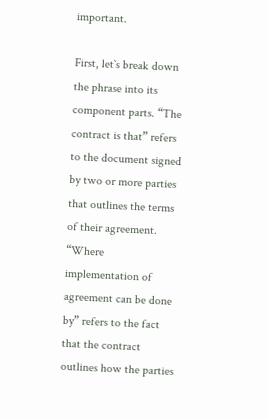important.

First, let`s break down the phrase into its component parts. “The contract is that” refers to the document signed by two or more parties that outlines the terms of their agreement. “Where implementation of agreement can be done by” refers to the fact that the contract outlines how the parties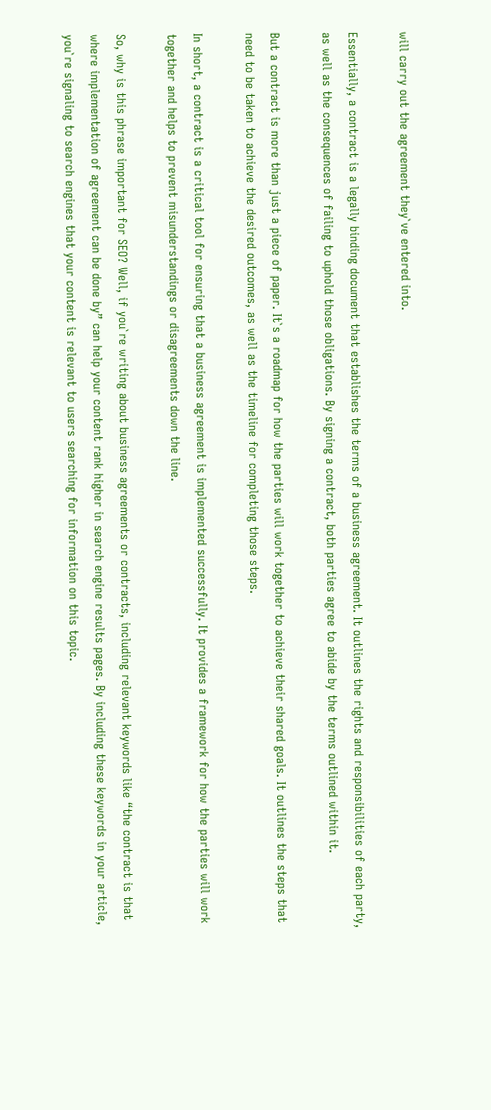will carry out the agreement they`ve entered into.

Essentially, a contract is a legally binding document that establishes the terms of a business agreement. It outlines the rights and responsibilities of each party, as well as the consequences of failing to uphold those obligations. By signing a contract, both parties agree to abide by the terms outlined within it.

But a contract is more than just a piece of paper. It`s a roadmap for how the parties will work together to achieve their shared goals. It outlines the steps that need to be taken to achieve the desired outcomes, as well as the timeline for completing those steps.

In short, a contract is a critical tool for ensuring that a business agreement is implemented successfully. It provides a framework for how the parties will work together and helps to prevent misunderstandings or disagreements down the line.

So, why is this phrase important for SEO? Well, if you`re writing about business agreements or contracts, including relevant keywords like “the contract is that where implementation of agreement can be done by” can help your content rank higher in search engine results pages. By including these keywords in your article, you`re signaling to search engines that your content is relevant to users searching for information on this topic.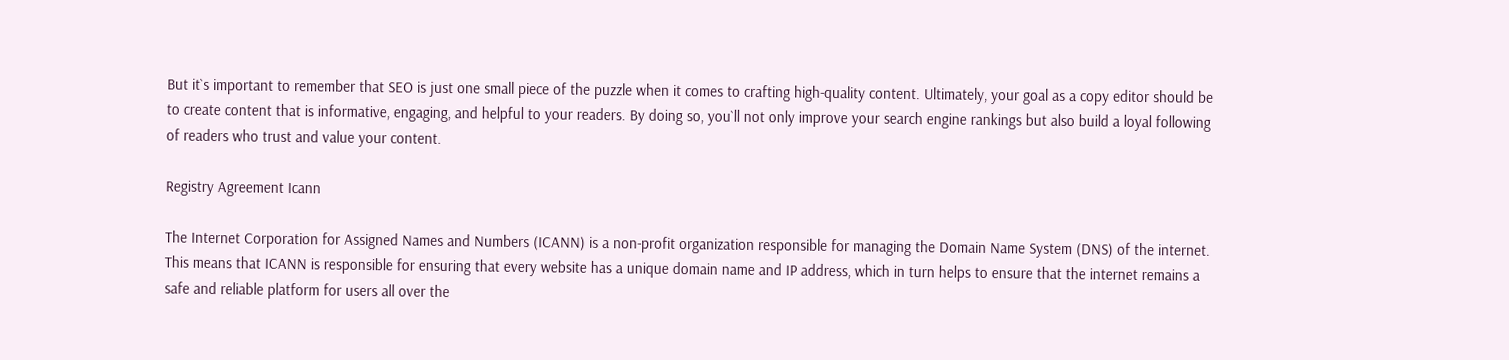But it`s important to remember that SEO is just one small piece of the puzzle when it comes to crafting high-quality content. Ultimately, your goal as a copy editor should be to create content that is informative, engaging, and helpful to your readers. By doing so, you`ll not only improve your search engine rankings but also build a loyal following of readers who trust and value your content.

Registry Agreement Icann

The Internet Corporation for Assigned Names and Numbers (ICANN) is a non-profit organization responsible for managing the Domain Name System (DNS) of the internet. This means that ICANN is responsible for ensuring that every website has a unique domain name and IP address, which in turn helps to ensure that the internet remains a safe and reliable platform for users all over the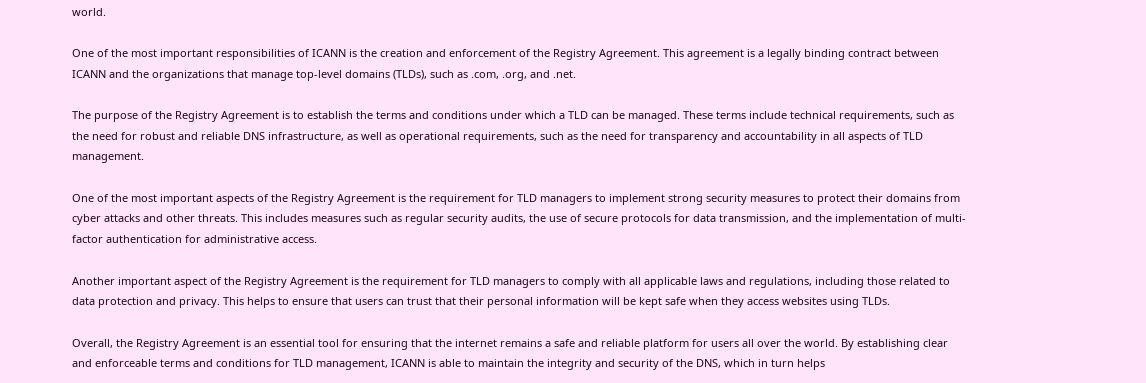world.

One of the most important responsibilities of ICANN is the creation and enforcement of the Registry Agreement. This agreement is a legally binding contract between ICANN and the organizations that manage top-level domains (TLDs), such as .com, .org, and .net.

The purpose of the Registry Agreement is to establish the terms and conditions under which a TLD can be managed. These terms include technical requirements, such as the need for robust and reliable DNS infrastructure, as well as operational requirements, such as the need for transparency and accountability in all aspects of TLD management.

One of the most important aspects of the Registry Agreement is the requirement for TLD managers to implement strong security measures to protect their domains from cyber attacks and other threats. This includes measures such as regular security audits, the use of secure protocols for data transmission, and the implementation of multi-factor authentication for administrative access.

Another important aspect of the Registry Agreement is the requirement for TLD managers to comply with all applicable laws and regulations, including those related to data protection and privacy. This helps to ensure that users can trust that their personal information will be kept safe when they access websites using TLDs.

Overall, the Registry Agreement is an essential tool for ensuring that the internet remains a safe and reliable platform for users all over the world. By establishing clear and enforceable terms and conditions for TLD management, ICANN is able to maintain the integrity and security of the DNS, which in turn helps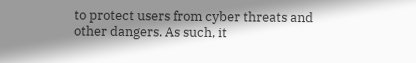to protect users from cyber threats and other dangers. As such, it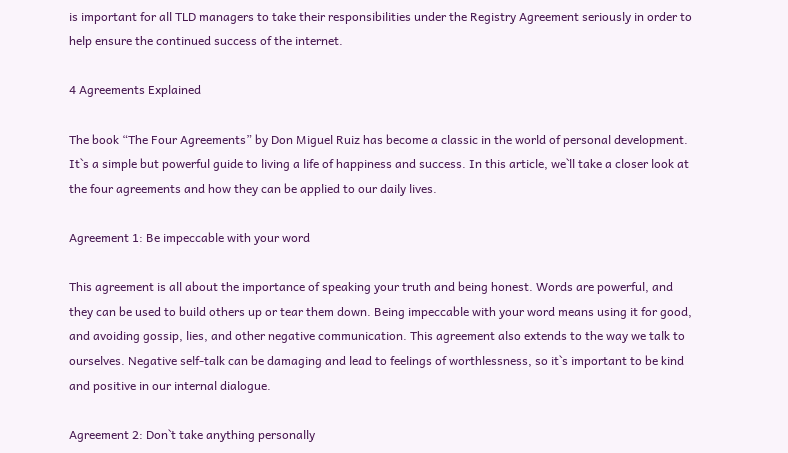is important for all TLD managers to take their responsibilities under the Registry Agreement seriously in order to help ensure the continued success of the internet.

4 Agreements Explained

The book “The Four Agreements” by Don Miguel Ruiz has become a classic in the world of personal development. It`s a simple but powerful guide to living a life of happiness and success. In this article, we`ll take a closer look at the four agreements and how they can be applied to our daily lives.

Agreement 1: Be impeccable with your word

This agreement is all about the importance of speaking your truth and being honest. Words are powerful, and they can be used to build others up or tear them down. Being impeccable with your word means using it for good, and avoiding gossip, lies, and other negative communication. This agreement also extends to the way we talk to ourselves. Negative self-talk can be damaging and lead to feelings of worthlessness, so it`s important to be kind and positive in our internal dialogue.

Agreement 2: Don`t take anything personally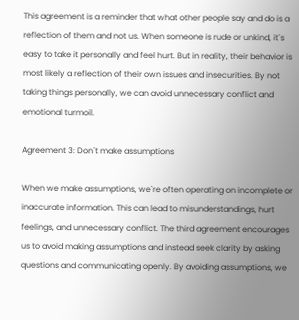This agreement is a reminder that what other people say and do is a reflection of them and not us. When someone is rude or unkind, it`s easy to take it personally and feel hurt. But in reality, their behavior is most likely a reflection of their own issues and insecurities. By not taking things personally, we can avoid unnecessary conflict and emotional turmoil.

Agreement 3: Don`t make assumptions

When we make assumptions, we`re often operating on incomplete or inaccurate information. This can lead to misunderstandings, hurt feelings, and unnecessary conflict. The third agreement encourages us to avoid making assumptions and instead seek clarity by asking questions and communicating openly. By avoiding assumptions, we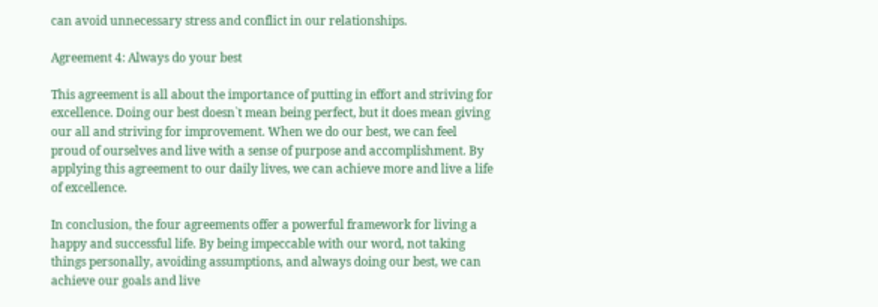can avoid unnecessary stress and conflict in our relationships.

Agreement 4: Always do your best

This agreement is all about the importance of putting in effort and striving for excellence. Doing our best doesn`t mean being perfect, but it does mean giving our all and striving for improvement. When we do our best, we can feel proud of ourselves and live with a sense of purpose and accomplishment. By applying this agreement to our daily lives, we can achieve more and live a life of excellence.

In conclusion, the four agreements offer a powerful framework for living a happy and successful life. By being impeccable with our word, not taking things personally, avoiding assumptions, and always doing our best, we can achieve our goals and live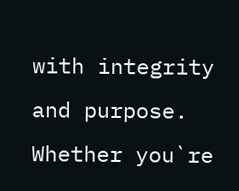with integrity and purpose. Whether you`re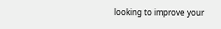looking to improve your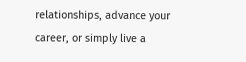relationships, advance your career, or simply live a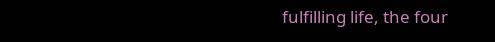fulfilling life, the four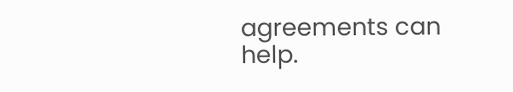agreements can help.